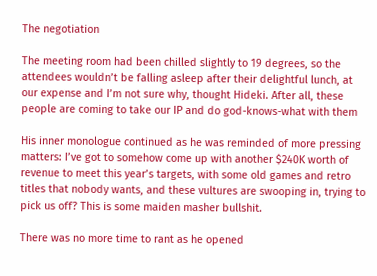The negotiation

The meeting room had been chilled slightly to 19 degrees, so the attendees wouldn’t be falling asleep after their delightful lunch, at our expense and I’m not sure why, thought Hideki. After all, these people are coming to take our IP and do god-knows-what with them

His inner monologue continued as he was reminded of more pressing matters: I’ve got to somehow come up with another $240K worth of revenue to meet this year’s targets, with some old games and retro titles that nobody wants, and these vultures are swooping in, trying to pick us off? This is some maiden masher bullshit.

There was no more time to rant as he opened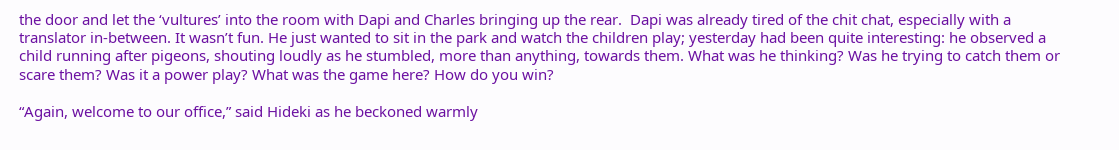the door and let the ‘vultures’ into the room with Dapi and Charles bringing up the rear.  Dapi was already tired of the chit chat, especially with a translator in-between. It wasn’t fun. He just wanted to sit in the park and watch the children play; yesterday had been quite interesting: he observed a child running after pigeons, shouting loudly as he stumbled, more than anything, towards them. What was he thinking? Was he trying to catch them or scare them? Was it a power play? What was the game here? How do you win?

“Again, welcome to our office,” said Hideki as he beckoned warmly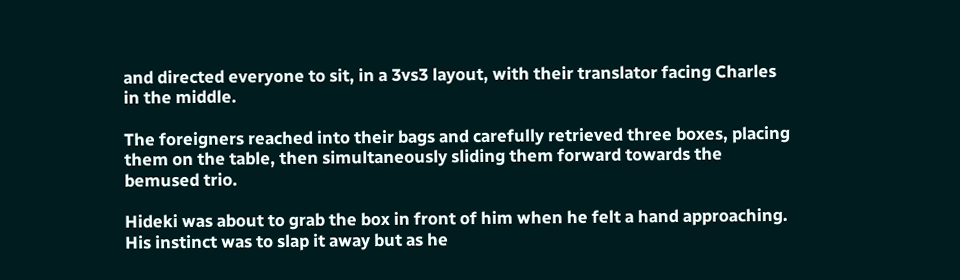and directed everyone to sit, in a 3vs3 layout, with their translator facing Charles in the middle.

The foreigners reached into their bags and carefully retrieved three boxes, placing them on the table, then simultaneously sliding them forward towards the bemused trio.

Hideki was about to grab the box in front of him when he felt a hand approaching. His instinct was to slap it away but as he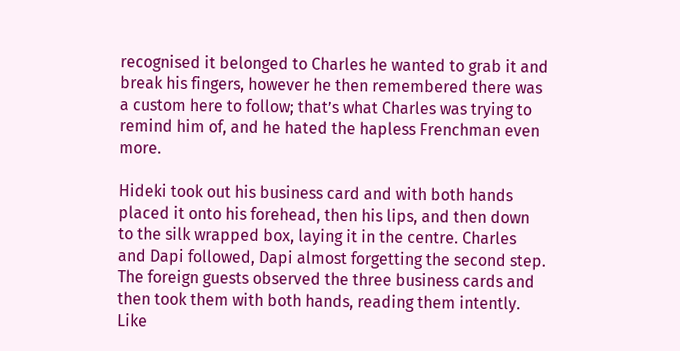recognised it belonged to Charles he wanted to grab it and break his fingers, however he then remembered there was a custom here to follow; that’s what Charles was trying to remind him of, and he hated the hapless Frenchman even more.

Hideki took out his business card and with both hands placed it onto his forehead, then his lips, and then down to the silk wrapped box, laying it in the centre. Charles and Dapi followed, Dapi almost forgetting the second step. The foreign guests observed the three business cards and then took them with both hands, reading them intently. Like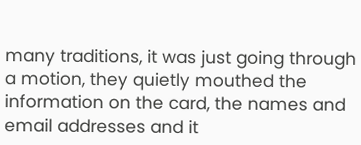many traditions, it was just going through a motion, they quietly mouthed the information on the card, the names and email addresses and it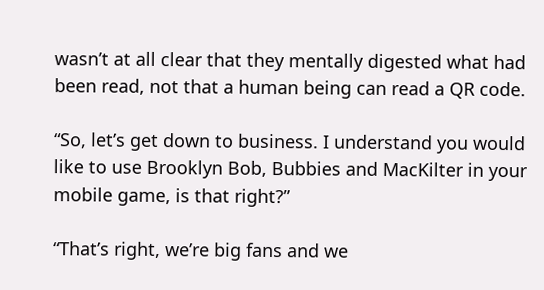wasn’t at all clear that they mentally digested what had been read, not that a human being can read a QR code.

“So, let’s get down to business. I understand you would like to use Brooklyn Bob, Bubbies and MacKilter in your mobile game, is that right?”

“That’s right, we’re big fans and we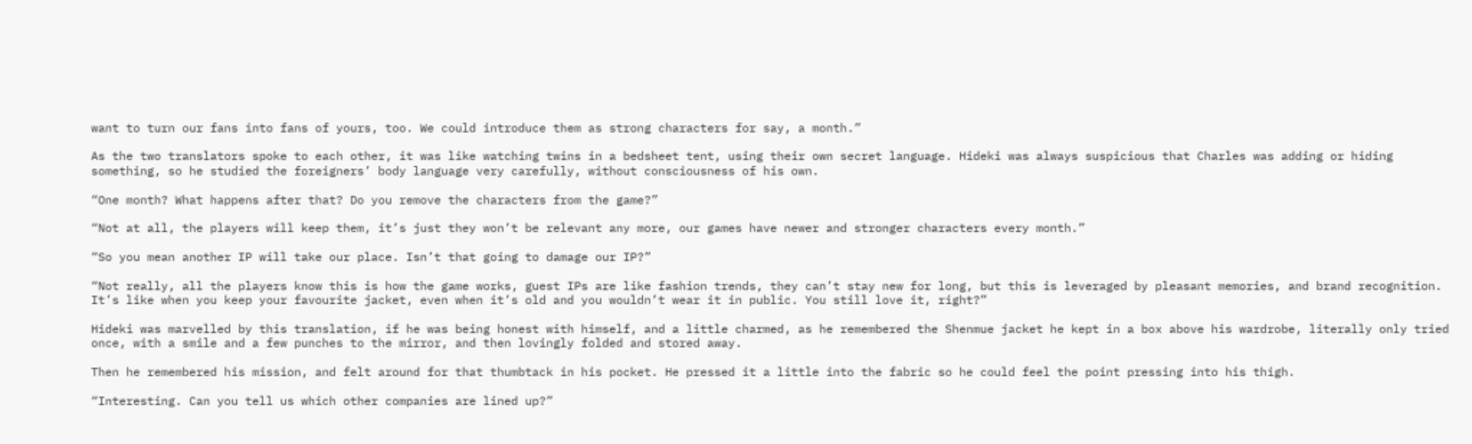want to turn our fans into fans of yours, too. We could introduce them as strong characters for say, a month.”

As the two translators spoke to each other, it was like watching twins in a bedsheet tent, using their own secret language. Hideki was always suspicious that Charles was adding or hiding something, so he studied the foreigners’ body language very carefully, without consciousness of his own.

“One month? What happens after that? Do you remove the characters from the game?”

“Not at all, the players will keep them, it’s just they won’t be relevant any more, our games have newer and stronger characters every month.”

“So you mean another IP will take our place. Isn’t that going to damage our IP?”

“Not really, all the players know this is how the game works, guest IPs are like fashion trends, they can’t stay new for long, but this is leveraged by pleasant memories, and brand recognition. It’s like when you keep your favourite jacket, even when it’s old and you wouldn’t wear it in public. You still love it, right?”

Hideki was marvelled by this translation, if he was being honest with himself, and a little charmed, as he remembered the Shenmue jacket he kept in a box above his wardrobe, literally only tried once, with a smile and a few punches to the mirror, and then lovingly folded and stored away.

Then he remembered his mission, and felt around for that thumbtack in his pocket. He pressed it a little into the fabric so he could feel the point pressing into his thigh.

“Interesting. Can you tell us which other companies are lined up?”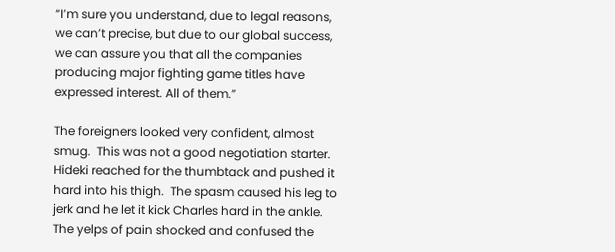“I’m sure you understand, due to legal reasons, we can’t precise, but due to our global success, we can assure you that all the companies producing major fighting game titles have expressed interest. All of them.”

The foreigners looked very confident, almost smug.  This was not a good negotiation starter.  Hideki reached for the thumbtack and pushed it hard into his thigh.  The spasm caused his leg to jerk and he let it kick Charles hard in the ankle.  The yelps of pain shocked and confused the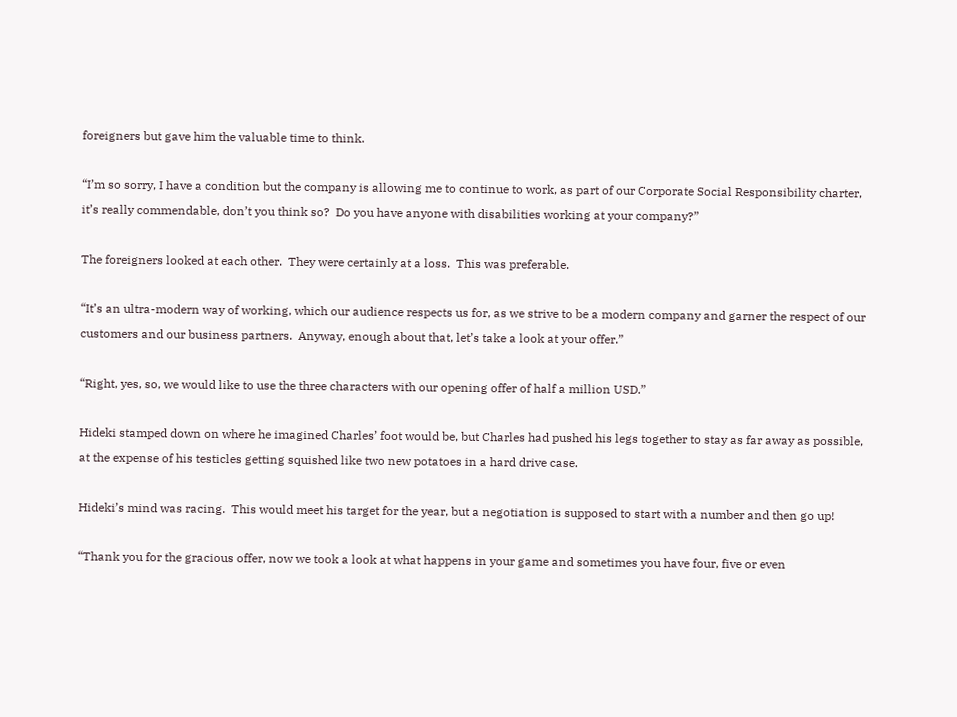foreigners but gave him the valuable time to think.

“I’m so sorry, I have a condition but the company is allowing me to continue to work, as part of our Corporate Social Responsibility charter, it’s really commendable, don’t you think so?  Do you have anyone with disabilities working at your company?”

The foreigners looked at each other.  They were certainly at a loss.  This was preferable.

“It’s an ultra-modern way of working, which our audience respects us for, as we strive to be a modern company and garner the respect of our customers and our business partners.  Anyway, enough about that, let’s take a look at your offer.”

“Right, yes, so, we would like to use the three characters with our opening offer of half a million USD.”

Hideki stamped down on where he imagined Charles’ foot would be, but Charles had pushed his legs together to stay as far away as possible, at the expense of his testicles getting squished like two new potatoes in a hard drive case.

Hideki’s mind was racing.  This would meet his target for the year, but a negotiation is supposed to start with a number and then go up!

“Thank you for the gracious offer, now we took a look at what happens in your game and sometimes you have four, five or even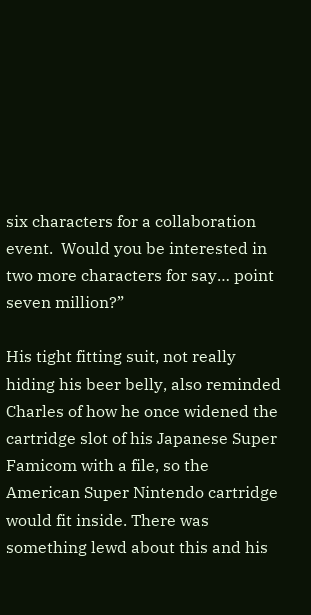six characters for a collaboration event.  Would you be interested in two more characters for say… point seven million?”

His tight fitting suit, not really hiding his beer belly, also reminded Charles of how he once widened the cartridge slot of his Japanese Super Famicom with a file, so the American Super Nintendo cartridge would fit inside. There was something lewd about this and his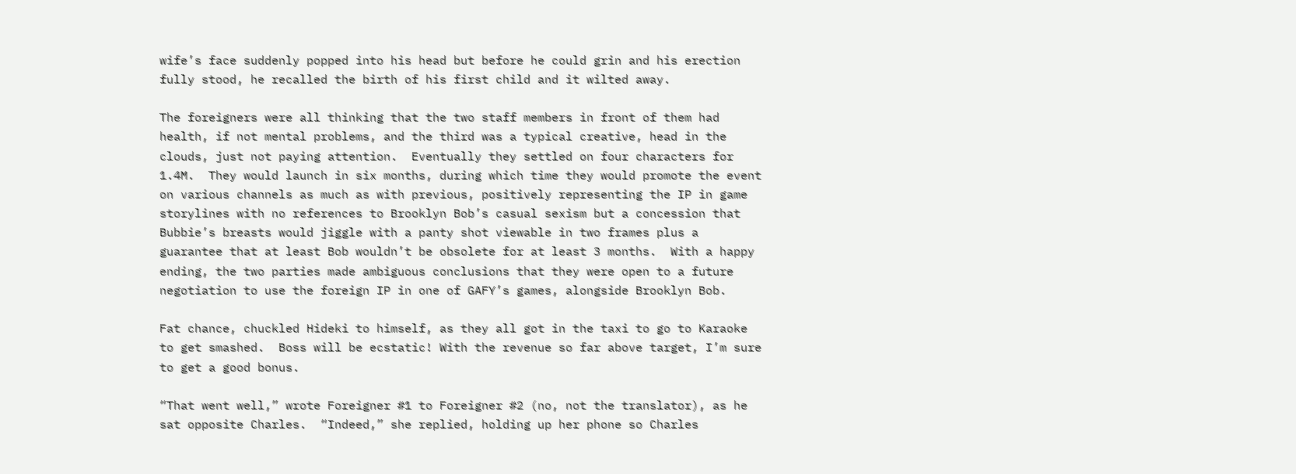wife’s face suddenly popped into his head but before he could grin and his erection fully stood, he recalled the birth of his first child and it wilted away.

The foreigners were all thinking that the two staff members in front of them had health, if not mental problems, and the third was a typical creative, head in the clouds, just not paying attention.  Eventually they settled on four characters for 1.4M.  They would launch in six months, during which time they would promote the event on various channels as much as with previous, positively representing the IP in game storylines with no references to Brooklyn Bob’s casual sexism but a concession that Bubbie’s breasts would jiggle with a panty shot viewable in two frames plus a guarantee that at least Bob wouldn’t be obsolete for at least 3 months.  With a happy ending, the two parties made ambiguous conclusions that they were open to a future negotiation to use the foreign IP in one of GAFY’s games, alongside Brooklyn Bob.

Fat chance, chuckled Hideki to himself, as they all got in the taxi to go to Karaoke to get smashed.  Boss will be ecstatic! With the revenue so far above target, I’m sure to get a good bonus.

“That went well,” wrote Foreigner #1 to Foreigner #2 (no, not the translator), as he sat opposite Charles.  “Indeed,” she replied, holding up her phone so Charles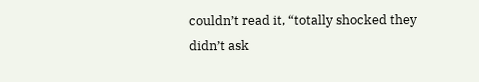couldn’t read it, “totally shocked they didn’t ask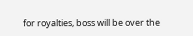for royalties, boss will be over the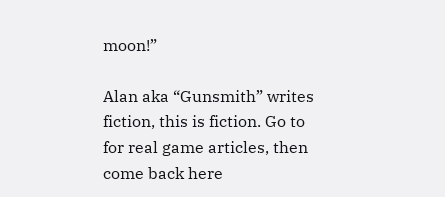moon!”

Alan aka “Gunsmith” writes fiction, this is fiction. Go to for real game articles, then come back here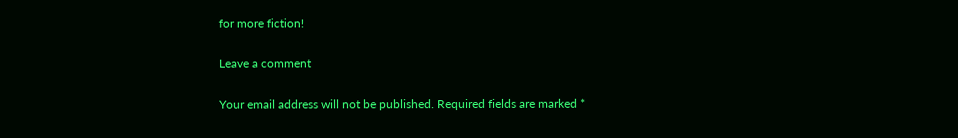for more fiction!

Leave a comment

Your email address will not be published. Required fields are marked *